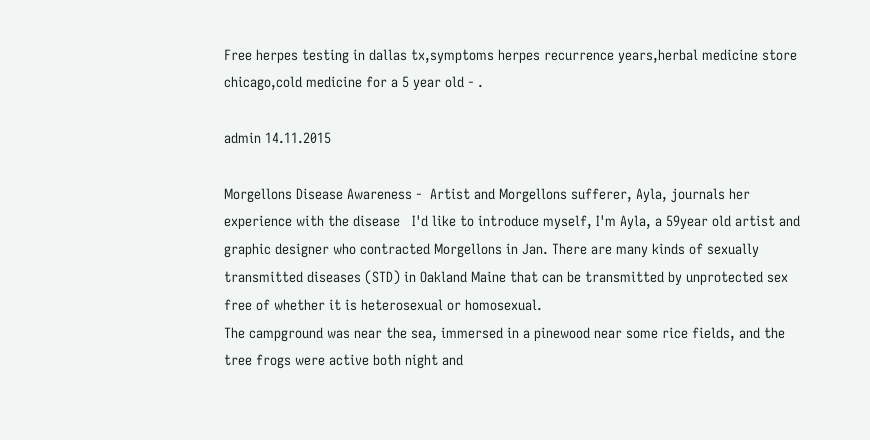Free herpes testing in dallas tx,symptoms herpes recurrence years,herbal medicine store chicago,cold medicine for a 5 year old - .

admin 14.11.2015

Morgellons Disease Awareness -  Artist and Morgellons sufferer, Ayla, journals her experience with the disease   I'd like to introduce myself, I'm Ayla, a 59year old artist and graphic designer who contracted Morgellons in Jan. There are many kinds of sexually transmitted diseases (STD) in Oakland Maine that can be transmitted by unprotected sex free of whether it is heterosexual or homosexual.
The campground was near the sea, immersed in a pinewood near some rice fields, and the tree frogs were active both night and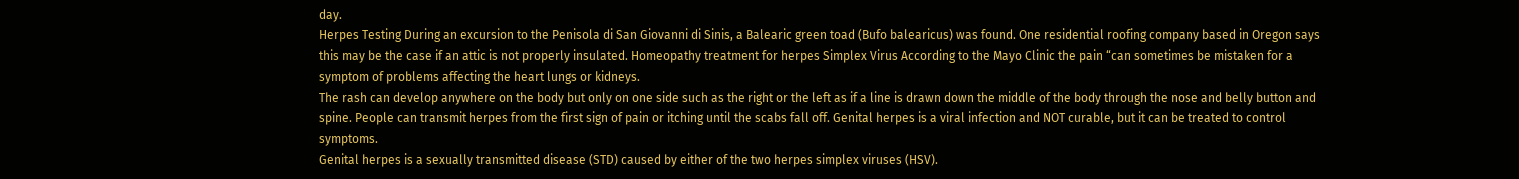day.
Herpes Testing During an excursion to the Penisola di San Giovanni di Sinis, a Balearic green toad (Bufo balearicus) was found. One residential roofing company based in Oregon says this may be the case if an attic is not properly insulated. Homeopathy treatment for herpes Simplex Virus According to the Mayo Clinic the pain “can sometimes be mistaken for a symptom of problems affecting the heart lungs or kidneys.
The rash can develop anywhere on the body but only on one side such as the right or the left as if a line is drawn down the middle of the body through the nose and belly button and spine. People can transmit herpes from the first sign of pain or itching until the scabs fall off. Genital herpes is a viral infection and NOT curable, but it can be treated to control symptoms.
Genital herpes is a sexually transmitted disease (STD) caused by either of the two herpes simplex viruses (HSV).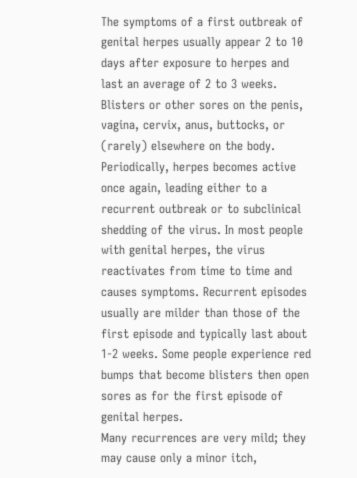The symptoms of a first outbreak of genital herpes usually appear 2 to 10 days after exposure to herpes and last an average of 2 to 3 weeks. Blisters or other sores on the penis, vagina, cervix, anus, buttocks, or (rarely) elsewhere on the body. Periodically, herpes becomes active once again, leading either to a recurrent outbreak or to subclinical shedding of the virus. In most people with genital herpes, the virus reactivates from time to time and causes symptoms. Recurrent episodes usually are milder than those of the first episode and typically last about 1-2 weeks. Some people experience red bumps that become blisters then open sores as for the first episode of genital herpes.
Many recurrences are very mild; they may cause only a minor itch,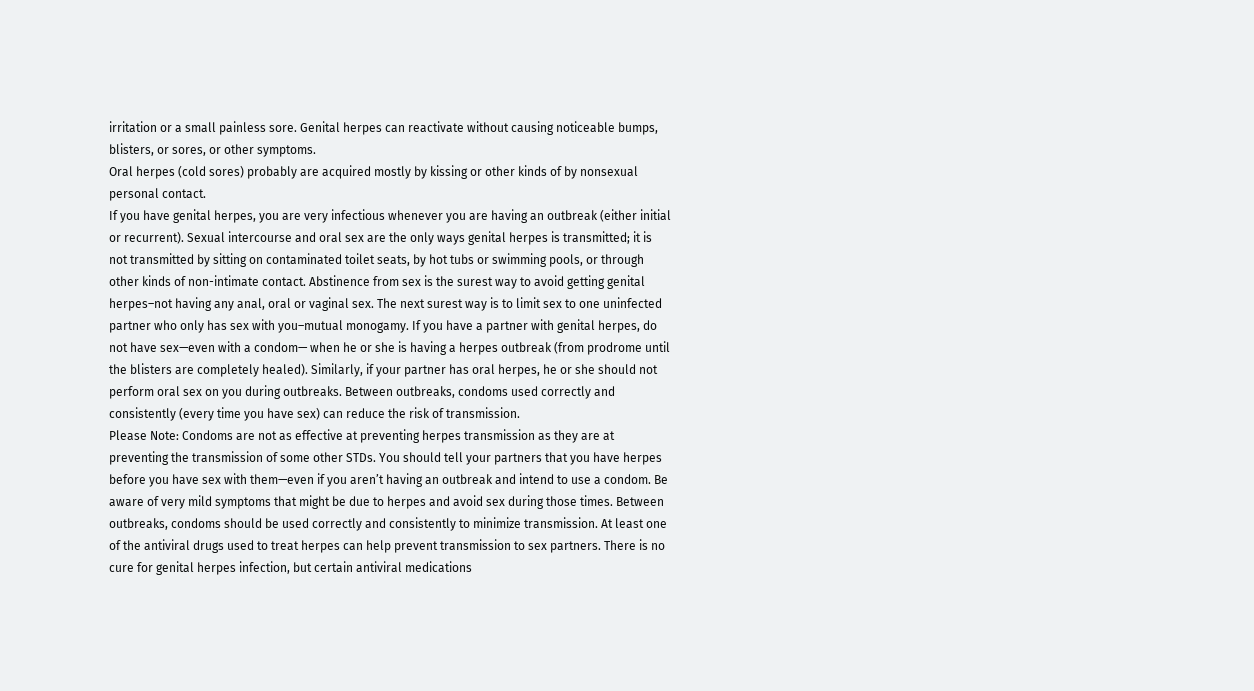irritation or a small painless sore. Genital herpes can reactivate without causing noticeable bumps, blisters, or sores, or other symptoms.
Oral herpes (cold sores) probably are acquired mostly by kissing or other kinds of by nonsexual personal contact.
If you have genital herpes, you are very infectious whenever you are having an outbreak (either initial or recurrent). Sexual intercourse and oral sex are the only ways genital herpes is transmitted; it is not transmitted by sitting on contaminated toilet seats, by hot tubs or swimming pools, or through other kinds of non-intimate contact. Abstinence from sex is the surest way to avoid getting genital herpes–not having any anal, oral or vaginal sex. The next surest way is to limit sex to one uninfected partner who only has sex with you–mutual monogamy. If you have a partner with genital herpes, do not have sex—even with a condom— when he or she is having a herpes outbreak (from prodrome until the blisters are completely healed). Similarly, if your partner has oral herpes, he or she should not perform oral sex on you during outbreaks. Between outbreaks, condoms used correctly and consistently (every time you have sex) can reduce the risk of transmission.
Please Note: Condoms are not as effective at preventing herpes transmission as they are at preventing the transmission of some other STDs. You should tell your partners that you have herpes before you have sex with them—even if you aren’t having an outbreak and intend to use a condom. Be aware of very mild symptoms that might be due to herpes and avoid sex during those times. Between outbreaks, condoms should be used correctly and consistently to minimize transmission. At least one of the antiviral drugs used to treat herpes can help prevent transmission to sex partners. There is no cure for genital herpes infection, but certain antiviral medications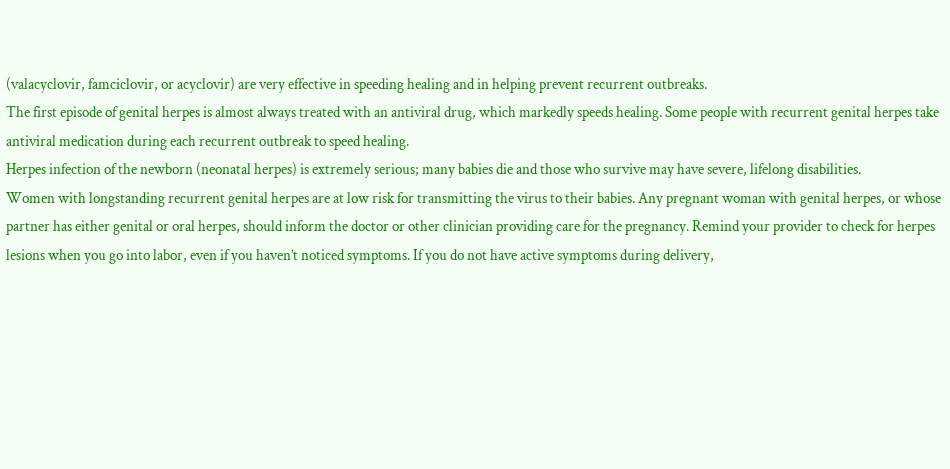(valacyclovir, famciclovir, or acyclovir) are very effective in speeding healing and in helping prevent recurrent outbreaks.
The first episode of genital herpes is almost always treated with an antiviral drug, which markedly speeds healing. Some people with recurrent genital herpes take antiviral medication during each recurrent outbreak to speed healing.
Herpes infection of the newborn (neonatal herpes) is extremely serious; many babies die and those who survive may have severe, lifelong disabilities.
Women with longstanding recurrent genital herpes are at low risk for transmitting the virus to their babies. Any pregnant woman with genital herpes, or whose partner has either genital or oral herpes, should inform the doctor or other clinician providing care for the pregnancy. Remind your provider to check for herpes lesions when you go into labor, even if you haven’t noticed symptoms. If you do not have active symptoms during delivery,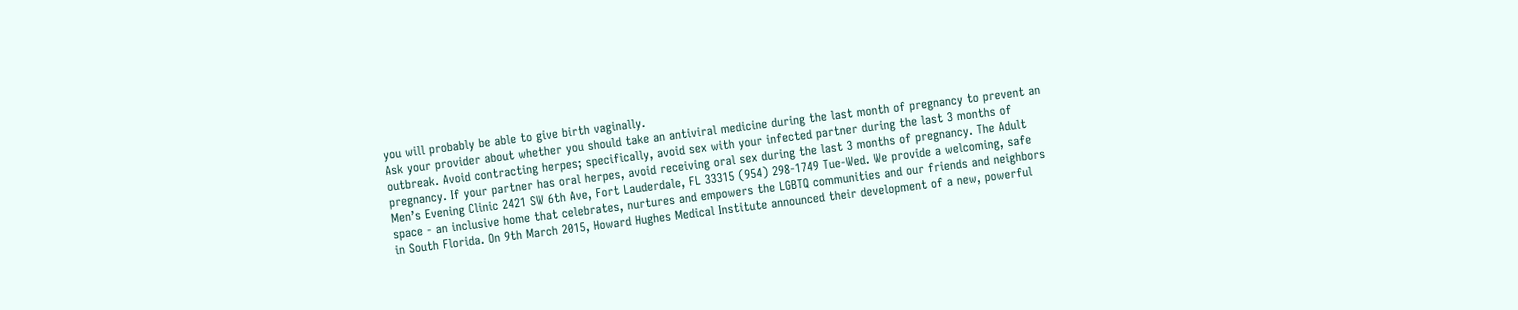you will probably be able to give birth vaginally.
Ask your provider about whether you should take an antiviral medicine during the last month of pregnancy to prevent an outbreak. Avoid contracting herpes; specifically, avoid sex with your infected partner during the last 3 months of pregnancy. If your partner has oral herpes, avoid receiving oral sex during the last 3 months of pregnancy. The Adult Men’s Evening Clinic 2421 SW 6th Ave, Fort Lauderdale, FL 33315 (954) 298-1749 Tue-Wed. We provide a welcoming, safe space - an inclusive home that celebrates, nurtures and empowers the LGBTQ communities and our friends and neighbors in South Florida. On 9th March 2015, Howard Hughes Medical Institute announced their development of a new, powerful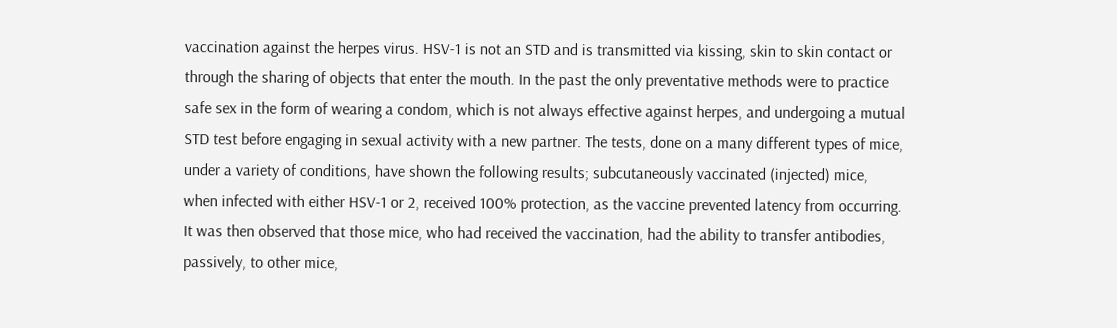vaccination against the herpes virus. HSV-1 is not an STD and is transmitted via kissing, skin to skin contact or through the sharing of objects that enter the mouth. In the past the only preventative methods were to practice safe sex in the form of wearing a condom, which is not always effective against herpes, and undergoing a mutual STD test before engaging in sexual activity with a new partner. The tests, done on a many different types of mice, under a variety of conditions, have shown the following results; subcutaneously vaccinated (injected) mice, when infected with either HSV-1 or 2, received 100% protection, as the vaccine prevented latency from occurring. It was then observed that those mice, who had received the vaccination, had the ability to transfer antibodies, passively, to other mice,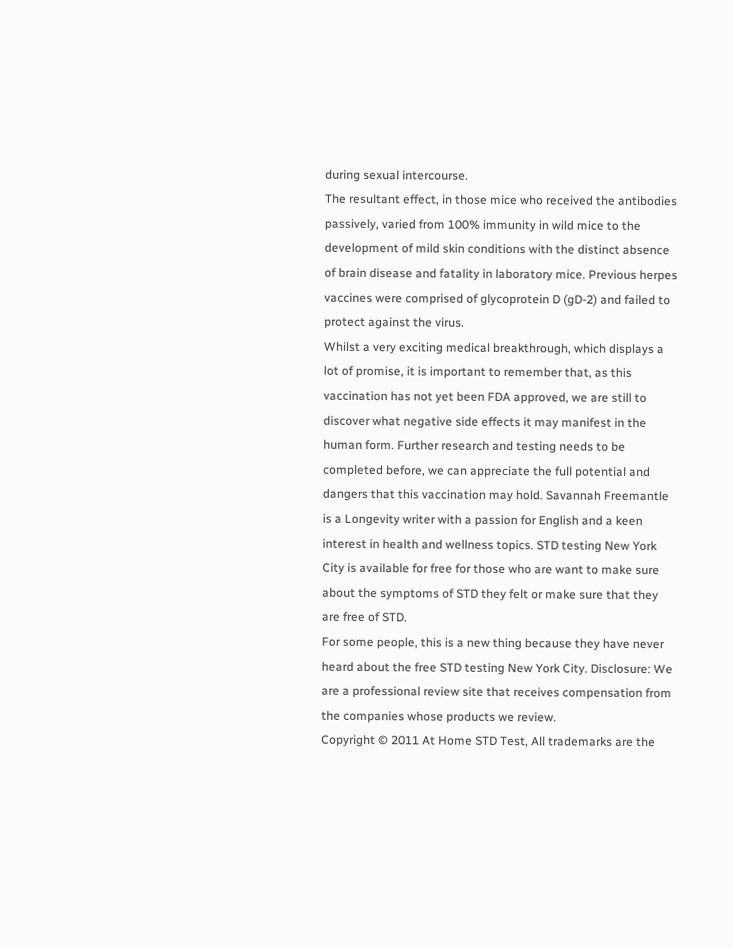during sexual intercourse.
The resultant effect, in those mice who received the antibodies passively, varied from 100% immunity in wild mice to the development of mild skin conditions with the distinct absence of brain disease and fatality in laboratory mice. Previous herpes vaccines were comprised of glycoprotein D (gD-2) and failed to protect against the virus.
Whilst a very exciting medical breakthrough, which displays a lot of promise, it is important to remember that, as this vaccination has not yet been FDA approved, we are still to discover what negative side effects it may manifest in the human form. Further research and testing needs to be completed before, we can appreciate the full potential and dangers that this vaccination may hold. Savannah Freemantle is a Longevity writer with a passion for English and a keen interest in health and wellness topics. STD testing New York City is available for free for those who are want to make sure about the symptoms of STD they felt or make sure that they are free of STD.
For some people, this is a new thing because they have never heard about the free STD testing New York City. Disclosure: We are a professional review site that receives compensation from the companies whose products we review.
Copyright © 2011 At Home STD Test, All trademarks are the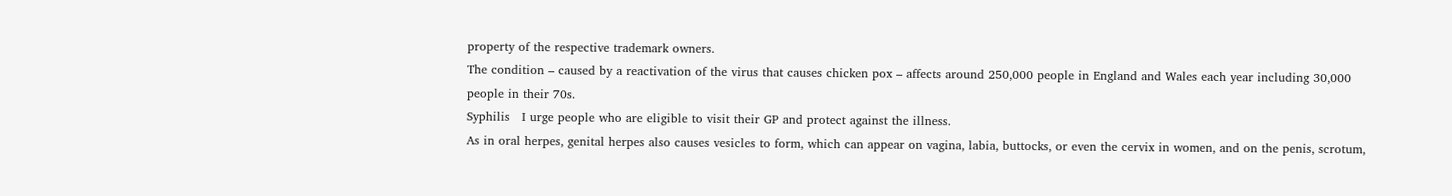property of the respective trademark owners.
The condition – caused by a reactivation of the virus that causes chicken pox – affects around 250,000 people in England and Wales each year including 30,000 people in their 70s.
Syphilis   I urge people who are eligible to visit their GP and protect against the illness.
As in oral herpes, genital herpes also causes vesicles to form, which can appear on vagina, labia, buttocks, or even the cervix in women, and on the penis, scrotum,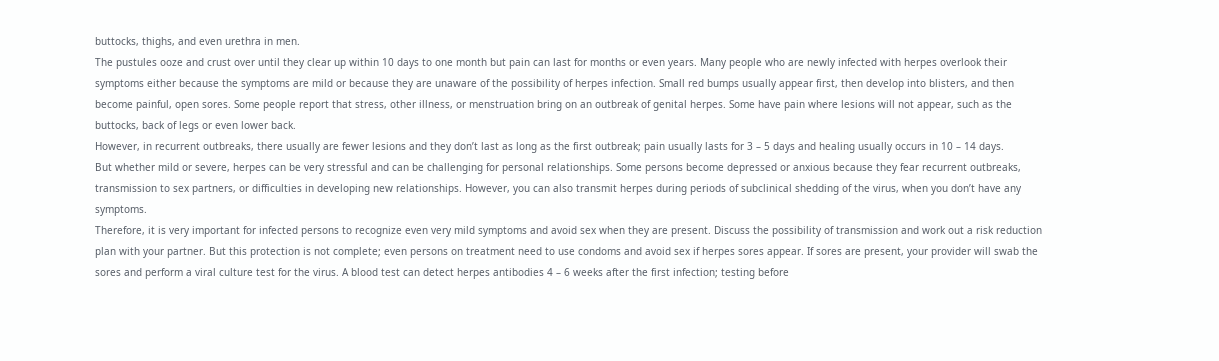buttocks, thighs, and even urethra in men.
The pustules ooze and crust over until they clear up within 10 days to one month but pain can last for months or even years. Many people who are newly infected with herpes overlook their symptoms either because the symptoms are mild or because they are unaware of the possibility of herpes infection. Small red bumps usually appear first, then develop into blisters, and then become painful, open sores. Some people report that stress, other illness, or menstruation bring on an outbreak of genital herpes. Some have pain where lesions will not appear, such as the buttocks, back of legs or even lower back.
However, in recurrent outbreaks, there usually are fewer lesions and they don’t last as long as the first outbreak; pain usually lasts for 3 – 5 days and healing usually occurs in 10 – 14 days.
But whether mild or severe, herpes can be very stressful and can be challenging for personal relationships. Some persons become depressed or anxious because they fear recurrent outbreaks, transmission to sex partners, or difficulties in developing new relationships. However, you can also transmit herpes during periods of subclinical shedding of the virus, when you don’t have any symptoms.
Therefore, it is very important for infected persons to recognize even very mild symptoms and avoid sex when they are present. Discuss the possibility of transmission and work out a risk reduction plan with your partner. But this protection is not complete; even persons on treatment need to use condoms and avoid sex if herpes sores appear. If sores are present, your provider will swab the sores and perform a viral culture test for the virus. A blood test can detect herpes antibodies 4 – 6 weeks after the first infection; testing before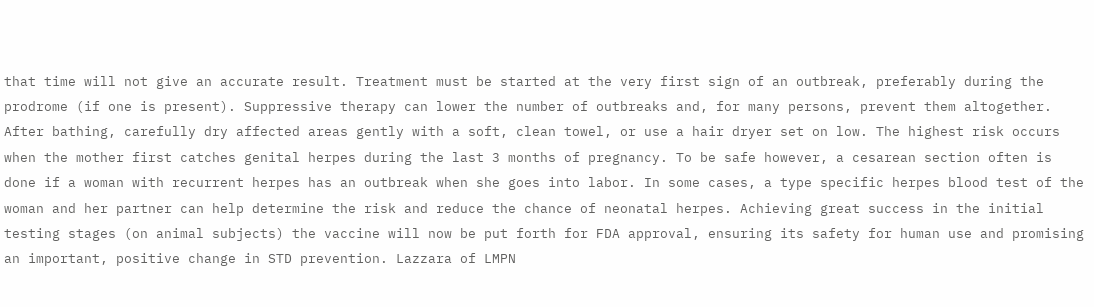that time will not give an accurate result. Treatment must be started at the very first sign of an outbreak, preferably during the prodrome (if one is present). Suppressive therapy can lower the number of outbreaks and, for many persons, prevent them altogether. After bathing, carefully dry affected areas gently with a soft, clean towel, or use a hair dryer set on low. The highest risk occurs when the mother first catches genital herpes during the last 3 months of pregnancy. To be safe however, a cesarean section often is done if a woman with recurrent herpes has an outbreak when she goes into labor. In some cases, a type specific herpes blood test of the woman and her partner can help determine the risk and reduce the chance of neonatal herpes. Achieving great success in the initial testing stages (on animal subjects) the vaccine will now be put forth for FDA approval, ensuring its safety for human use and promising an important, positive change in STD prevention. Lazzara of LMPN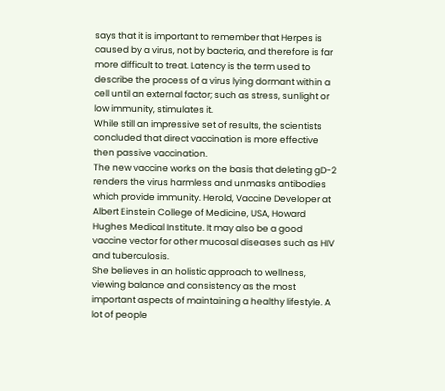says that it is important to remember that Herpes is caused by a virus, not by bacteria, and therefore is far more difficult to treat. Latency is the term used to describe the process of a virus lying dormant within a cell until an external factor; such as stress, sunlight or low immunity, stimulates it.
While still an impressive set of results, the scientists concluded that direct vaccination is more effective then passive vaccination.
The new vaccine works on the basis that deleting gD-2 renders the virus harmless and unmasks antibodies which provide immunity. Herold, Vaccine Developer at Albert Einstein College of Medicine, USA, Howard Hughes Medical Institute. It may also be a good vaccine vector for other mucosal diseases such as HIV and tuberculosis.
She believes in an holistic approach to wellness, viewing balance and consistency as the most important aspects of maintaining a healthy lifestyle. A lot of people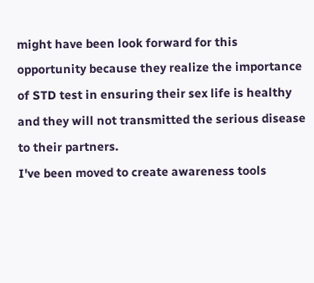might have been look forward for this opportunity because they realize the importance of STD test in ensuring their sex life is healthy and they will not transmitted the serious disease to their partners.
I've been moved to create awareness tools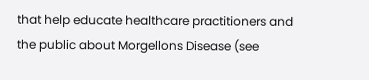that help educate healthcare practitioners and the public about Morgellons Disease (see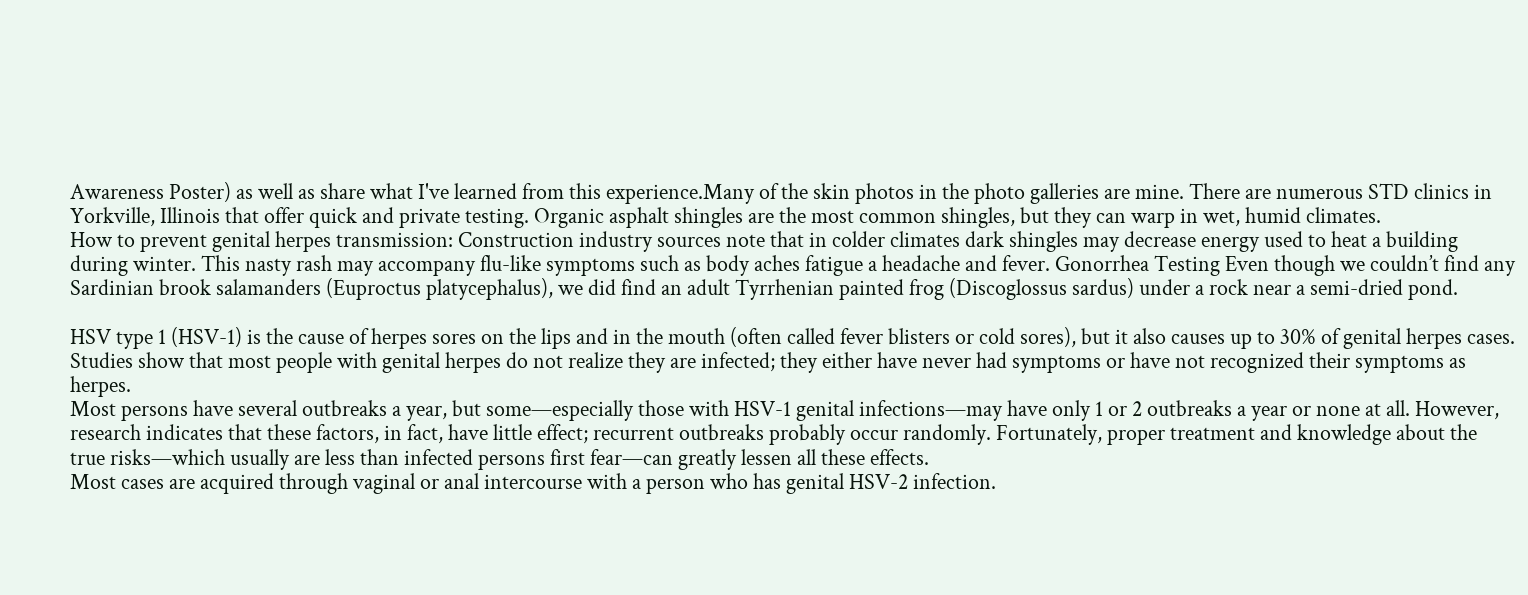Awareness Poster) as well as share what I've learned from this experience.Many of the skin photos in the photo galleries are mine. There are numerous STD clinics in Yorkville, Illinois that offer quick and private testing. Organic asphalt shingles are the most common shingles, but they can warp in wet, humid climates.
How to prevent genital herpes transmission: Construction industry sources note that in colder climates dark shingles may decrease energy used to heat a building during winter. This nasty rash may accompany flu-like symptoms such as body aches fatigue a headache and fever. Gonorrhea Testing Even though we couldn’t find any Sardinian brook salamanders (Euproctus platycephalus), we did find an adult Tyrrhenian painted frog (Discoglossus sardus) under a rock near a semi-dried pond.

HSV type 1 (HSV-1) is the cause of herpes sores on the lips and in the mouth (often called fever blisters or cold sores), but it also causes up to 30% of genital herpes cases. Studies show that most people with genital herpes do not realize they are infected; they either have never had symptoms or have not recognized their symptoms as herpes.
Most persons have several outbreaks a year, but some—especially those with HSV-1 genital infections—may have only 1 or 2 outbreaks a year or none at all. However, research indicates that these factors, in fact, have little effect; recurrent outbreaks probably occur randomly. Fortunately, proper treatment and knowledge about the true risks—which usually are less than infected persons first fear—can greatly lessen all these effects.
Most cases are acquired through vaginal or anal intercourse with a person who has genital HSV-2 infection.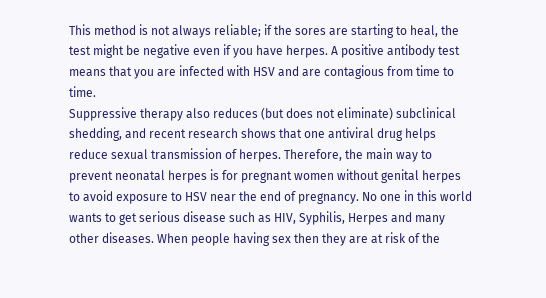This method is not always reliable; if the sores are starting to heal, the test might be negative even if you have herpes. A positive antibody test means that you are infected with HSV and are contagious from time to time.
Suppressive therapy also reduces (but does not eliminate) subclinical shedding, and recent research shows that one antiviral drug helps reduce sexual transmission of herpes. Therefore, the main way to prevent neonatal herpes is for pregnant women without genital herpes to avoid exposure to HSV near the end of pregnancy. No one in this world wants to get serious disease such as HIV, Syphilis, Herpes and many other diseases. When people having sex then they are at risk of the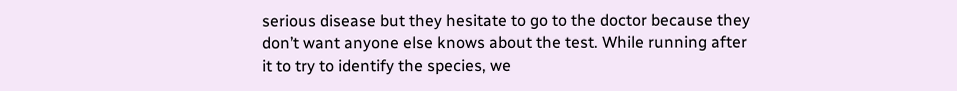serious disease but they hesitate to go to the doctor because they don’t want anyone else knows about the test. While running after it to try to identify the species, we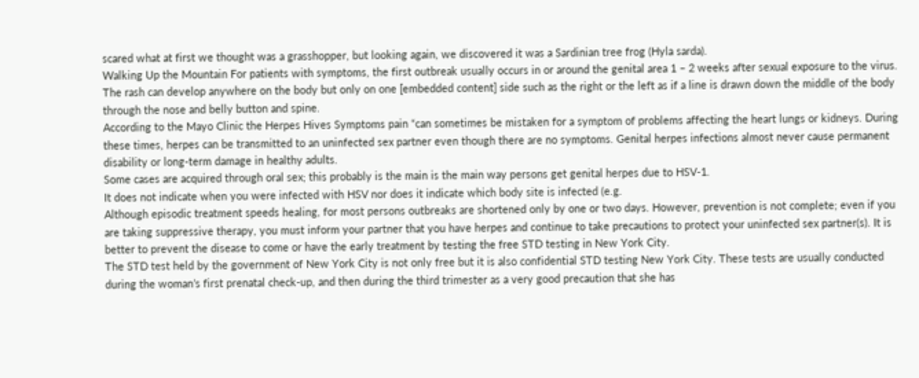scared what at first we thought was a grasshopper, but looking again, we discovered it was a Sardinian tree frog (Hyla sarda).
Walking Up the Mountain For patients with symptoms, the first outbreak usually occurs in or around the genital area 1 – 2 weeks after sexual exposure to the virus.
The rash can develop anywhere on the body but only on one [embedded content] side such as the right or the left as if a line is drawn down the middle of the body through the nose and belly button and spine.
According to the Mayo Clinic the Herpes Hives Symptoms pain “can sometimes be mistaken for a symptom of problems affecting the heart lungs or kidneys. During these times, herpes can be transmitted to an uninfected sex partner even though there are no symptoms. Genital herpes infections almost never cause permanent disability or long-term damage in healthy adults.
Some cases are acquired through oral sex; this probably is the main is the main way persons get genital herpes due to HSV-1.
It does not indicate when you were infected with HSV nor does it indicate which body site is infected (e.g.
Although episodic treatment speeds healing, for most persons outbreaks are shortened only by one or two days. However, prevention is not complete; even if you are taking suppressive therapy, you must inform your partner that you have herpes and continue to take precautions to protect your uninfected sex partner(s). It is better to prevent the disease to come or have the early treatment by testing the free STD testing in New York City.
The STD test held by the government of New York City is not only free but it is also confidential STD testing New York City. These tests are usually conducted during the woman’s first prenatal check-up, and then during the third trimester as a very good precaution that she has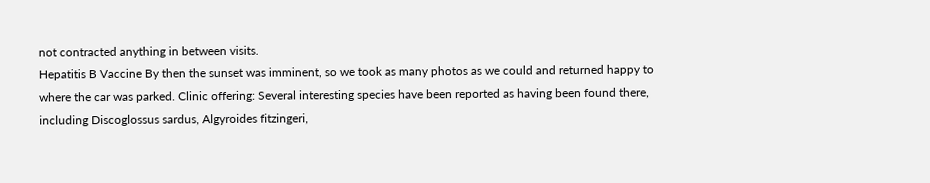not contracted anything in between visits.
Hepatitis B Vaccine By then the sunset was imminent, so we took as many photos as we could and returned happy to where the car was parked. Clinic offering: Several interesting species have been reported as having been found there, including Discoglossus sardus, Algyroides fitzingeri,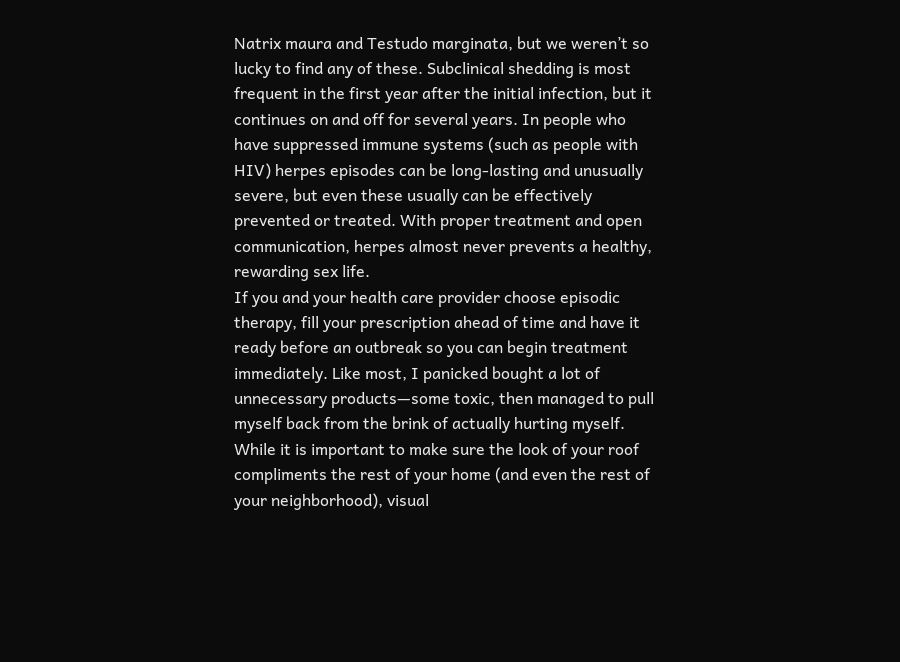Natrix maura and Testudo marginata, but we weren’t so lucky to find any of these. Subclinical shedding is most frequent in the first year after the initial infection, but it continues on and off for several years. In people who have suppressed immune systems (such as people with HIV) herpes episodes can be long-lasting and unusually severe, but even these usually can be effectively prevented or treated. With proper treatment and open communication, herpes almost never prevents a healthy, rewarding sex life.
If you and your health care provider choose episodic therapy, fill your prescription ahead of time and have it ready before an outbreak so you can begin treatment immediately. Like most, I panicked bought a lot of unnecessary products—some toxic, then managed to pull myself back from the brink of actually hurting myself.
While it is important to make sure the look of your roof compliments the rest of your home (and even the rest of your neighborhood), visual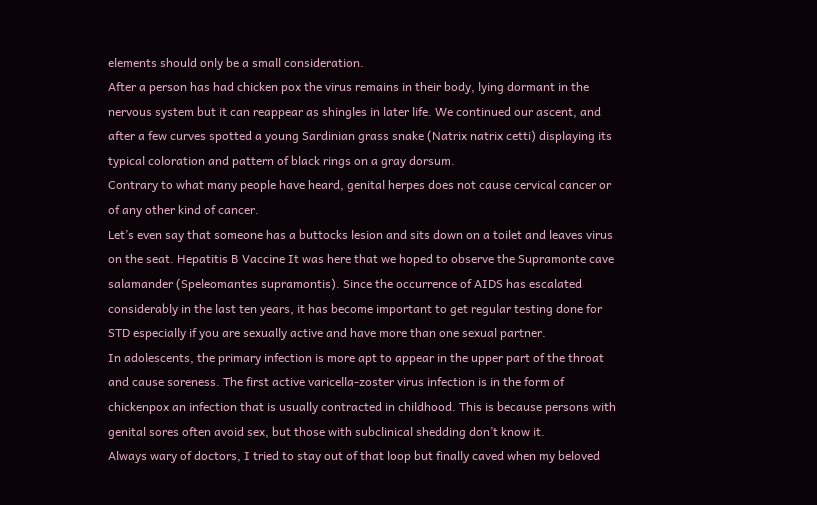elements should only be a small consideration.
After a person has had chicken pox the virus remains in their body, lying dormant in the nervous system but it can reappear as shingles in later life. We continued our ascent, and after a few curves spotted a young Sardinian grass snake (Natrix natrix cetti) displaying its typical coloration and pattern of black rings on a gray dorsum.
Contrary to what many people have heard, genital herpes does not cause cervical cancer or of any other kind of cancer.
Let’s even say that someone has a buttocks lesion and sits down on a toilet and leaves virus on the seat. Hepatitis B Vaccine It was here that we hoped to observe the Supramonte cave salamander (Speleomantes supramontis). Since the occurrence of AIDS has escalated considerably in the last ten years, it has become important to get regular testing done for STD especially if you are sexually active and have more than one sexual partner.
In adolescents, the primary infection is more apt to appear in the upper part of the throat and cause soreness. The first active varicella-zoster virus infection is in the form of chickenpox an infection that is usually contracted in childhood. This is because persons with genital sores often avoid sex, but those with subclinical shedding don’t know it.
Always wary of doctors, I tried to stay out of that loop but finally caved when my beloved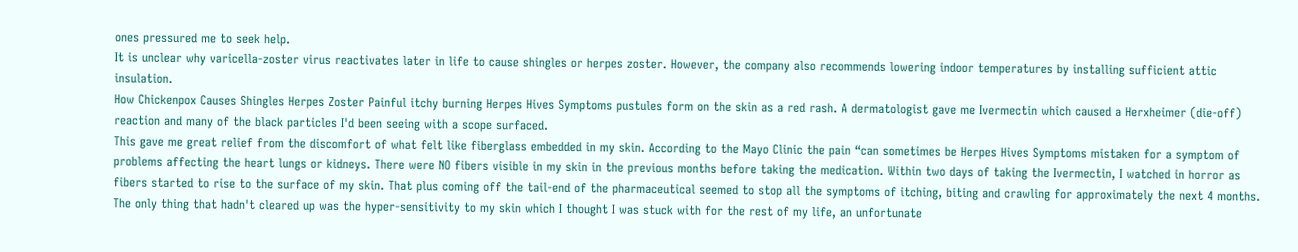ones pressured me to seek help.
It is unclear why varicella-zoster virus reactivates later in life to cause shingles or herpes zoster. However, the company also recommends lowering indoor temperatures by installing sufficient attic insulation.
How Chickenpox Causes Shingles Herpes Zoster Painful itchy burning Herpes Hives Symptoms pustules form on the skin as a red rash. A dermatologist gave me Ivermectin which caused a Herxheimer (die-off) reaction and many of the black particles I'd been seeing with a scope surfaced.
This gave me great relief from the discomfort of what felt like fiberglass embedded in my skin. According to the Mayo Clinic the pain “can sometimes be Herpes Hives Symptoms mistaken for a symptom of problems affecting the heart lungs or kidneys. There were NO fibers visible in my skin in the previous months before taking the medication. Within two days of taking the Ivermectin, I watched in horror as fibers started to rise to the surface of my skin. That plus coming off the tail-end of the pharmaceutical seemed to stop all the symptoms of itching, biting and crawling for approximately the next 4 months.
The only thing that hadn't cleared up was the hyper-sensitivity to my skin which I thought I was stuck with for the rest of my life, an unfortunate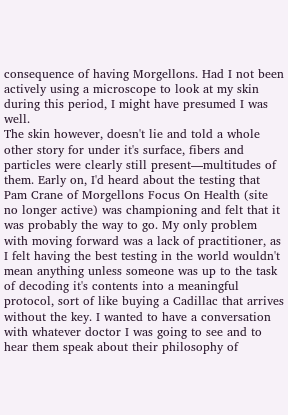consequence of having Morgellons. Had I not been actively using a microscope to look at my skin during this period, I might have presumed I was well.
The skin however, doesn't lie and told a whole other story for under it's surface, fibers and particles were clearly still present—multitudes of them. Early on, I'd heard about the testing that Pam Crane of Morgellons Focus On Health (site no longer active) was championing and felt that it was probably the way to go. My only problem with moving forward was a lack of practitioner, as I felt having the best testing in the world wouldn't mean anything unless someone was up to the task of decoding it's contents into a meaningful protocol, sort of like buying a Cadillac that arrives without the key. I wanted to have a conversation with whatever doctor I was going to see and to hear them speak about their philosophy of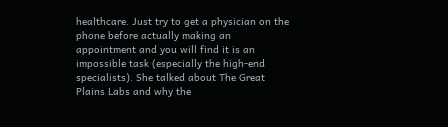healthcare. Just try to get a physician on the phone before actually making an appointment and you will find it is an impossible task (especially the high-end specialists). She talked about The Great Plains Labs and why the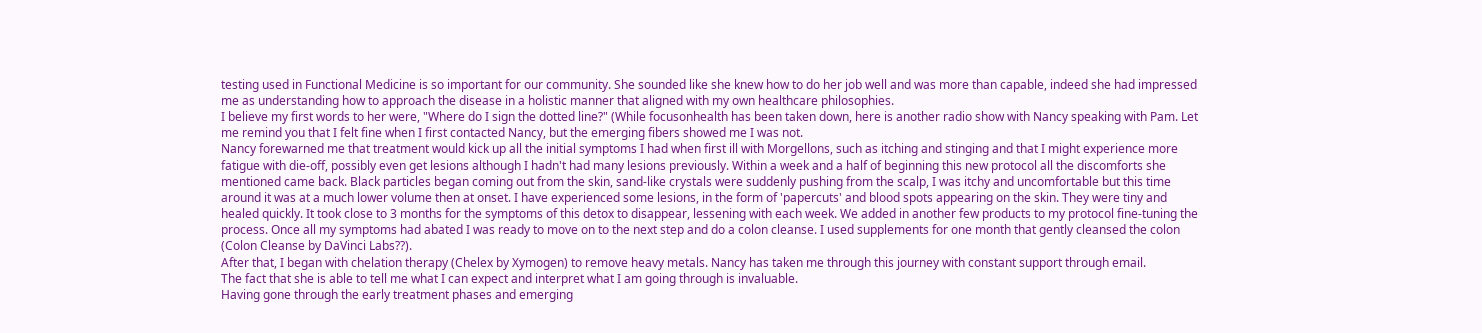testing used in Functional Medicine is so important for our community. She sounded like she knew how to do her job well and was more than capable, indeed she had impressed me as understanding how to approach the disease in a holistic manner that aligned with my own healthcare philosophies.
I believe my first words to her were, "Where do I sign the dotted line?" (While focusonhealth has been taken down, here is another radio show with Nancy speaking with Pam. Let me remind you that I felt fine when I first contacted Nancy, but the emerging fibers showed me I was not.
Nancy forewarned me that treatment would kick up all the initial symptoms I had when first ill with Morgellons, such as itching and stinging and that I might experience more fatigue with die-off, possibly even get lesions although I hadn't had many lesions previously. Within a week and a half of beginning this new protocol all the discomforts she mentioned came back. Black particles began coming out from the skin, sand-like crystals were suddenly pushing from the scalp, I was itchy and uncomfortable but this time around it was at a much lower volume then at onset. I have experienced some lesions, in the form of 'papercuts' and blood spots appearing on the skin. They were tiny and healed quickly. It took close to 3 months for the symptoms of this detox to disappear, lessening with each week. We added in another few products to my protocol fine-tuning the process. Once all my symptoms had abated I was ready to move on to the next step and do a colon cleanse. I used supplements for one month that gently cleansed the colon (Colon Cleanse by DaVinci Labs??).
After that, I began with chelation therapy (Chelex by Xymogen) to remove heavy metals. Nancy has taken me through this journey with constant support through email.
The fact that she is able to tell me what I can expect and interpret what I am going through is invaluable.
Having gone through the early treatment phases and emerging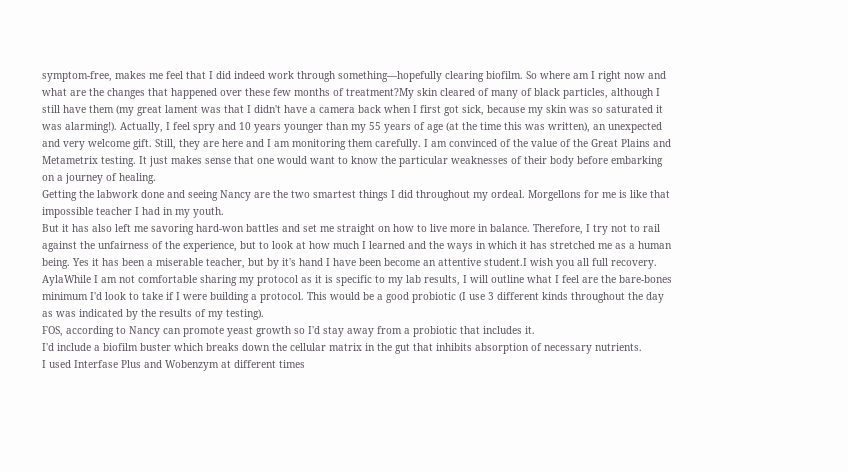symptom-free, makes me feel that I did indeed work through something—hopefully clearing biofilm. So where am I right now and what are the changes that happened over these few months of treatment?My skin cleared of many of black particles, although I still have them (my great lament was that I didn't have a camera back when I first got sick, because my skin was so saturated it was alarming!). Actually, I feel spry and 10 years younger than my 55 years of age (at the time this was written), an unexpected and very welcome gift. Still, they are here and I am monitoring them carefully. I am convinced of the value of the Great Plains and Metametrix testing. It just makes sense that one would want to know the particular weaknesses of their body before embarking on a journey of healing.
Getting the labwork done and seeing Nancy are the two smartest things I did throughout my ordeal. Morgellons for me is like that impossible teacher I had in my youth.
But it has also left me savoring hard-won battles and set me straight on how to live more in balance. Therefore, I try not to rail against the unfairness of the experience, but to look at how much I learned and the ways in which it has stretched me as a human being. Yes it has been a miserable teacher, but by it's hand I have been become an attentive student.I wish you all full recovery. AylaWhile I am not comfortable sharing my protocol as it is specific to my lab results, I will outline what I feel are the bare-bones minimum I'd look to take if I were building a protocol. This would be a good probiotic (I use 3 different kinds throughout the day as was indicated by the results of my testing).
FOS, according to Nancy can promote yeast growth so I'd stay away from a probiotic that includes it.
I'd include a biofilm buster which breaks down the cellular matrix in the gut that inhibits absorption of necessary nutrients.
I used Interfase Plus and Wobenzym at different times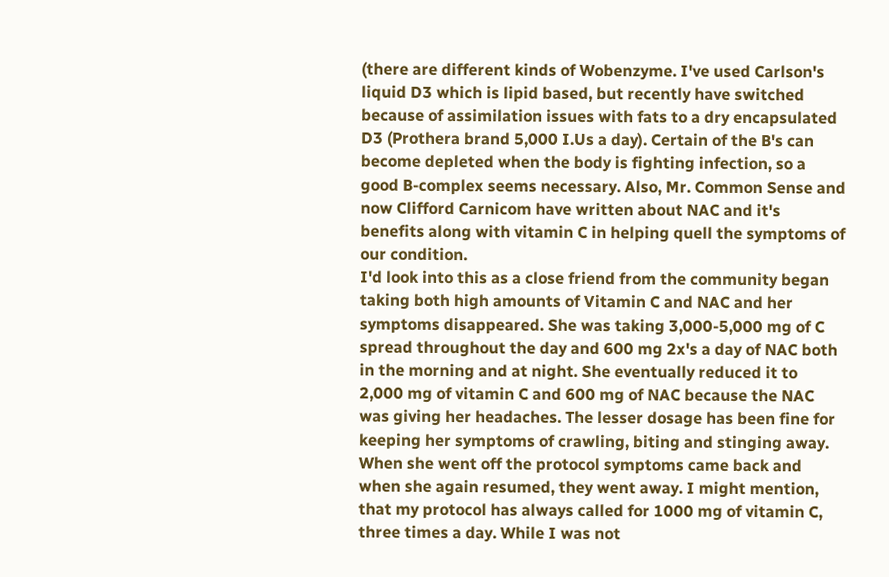(there are different kinds of Wobenzyme. I've used Carlson's liquid D3 which is lipid based, but recently have switched because of assimilation issues with fats to a dry encapsulated D3 (Prothera brand 5,000 I.Us a day). Certain of the B's can become depleted when the body is fighting infection, so a good B-complex seems necessary. Also, Mr. Common Sense and now Clifford Carnicom have written about NAC and it's benefits along with vitamin C in helping quell the symptoms of our condition.
I'd look into this as a close friend from the community began taking both high amounts of Vitamin C and NAC and her symptoms disappeared. She was taking 3,000-5,000 mg of C spread throughout the day and 600 mg 2x's a day of NAC both in the morning and at night. She eventually reduced it to 2,000 mg of vitamin C and 600 mg of NAC because the NAC was giving her headaches. The lesser dosage has been fine for keeping her symptoms of crawling, biting and stinging away. When she went off the protocol symptoms came back and when she again resumed, they went away. I might mention, that my protocol has always called for 1000 mg of vitamin C, three times a day. While I was not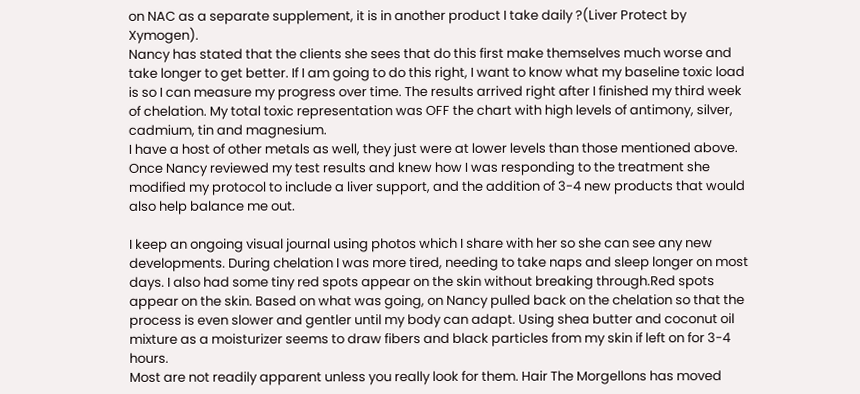on NAC as a separate supplement, it is in another product I take daily ?(Liver Protect by Xymogen).
Nancy has stated that the clients she sees that do this first make themselves much worse and take longer to get better. If I am going to do this right, I want to know what my baseline toxic load is so I can measure my progress over time. The results arrived right after I finished my third week of chelation. My total toxic representation was OFF the chart with high levels of antimony, silver, cadmium, tin and magnesium.
I have a host of other metals as well, they just were at lower levels than those mentioned above. Once Nancy reviewed my test results and knew how I was responding to the treatment she modified my protocol to include a liver support, and the addition of 3-4 new products that would also help balance me out.

I keep an ongoing visual journal using photos which I share with her so she can see any new developments. During chelation I was more tired, needing to take naps and sleep longer on most days. I also had some tiny red spots appear on the skin without breaking through.Red spots appear on the skin. Based on what was going, on Nancy pulled back on the chelation so that the process is even slower and gentler until my body can adapt. Using shea butter and coconut oil mixture as a moisturizer seems to draw fibers and black particles from my skin if left on for 3-4 hours.
Most are not readily apparent unless you really look for them. Hair The Morgellons has moved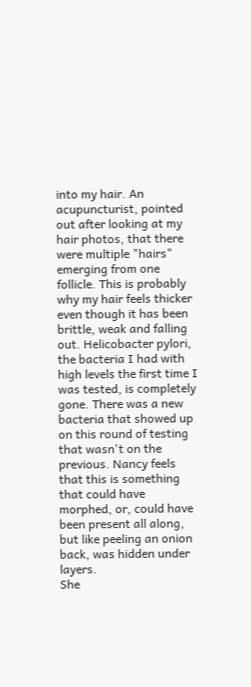into my hair. An acupuncturist, pointed out after looking at my hair photos, that there were multiple "hairs" emerging from one follicle. This is probably why my hair feels thicker even though it has been brittle, weak and falling out. Helicobacter pylori, the bacteria I had with high levels the first time I was tested, is completely gone. There was a new bacteria that showed up on this round of testing that wasn't on the previous. Nancy feels that this is something that could have morphed, or, could have been present all along, but like peeling an onion back, was hidden under layers.
She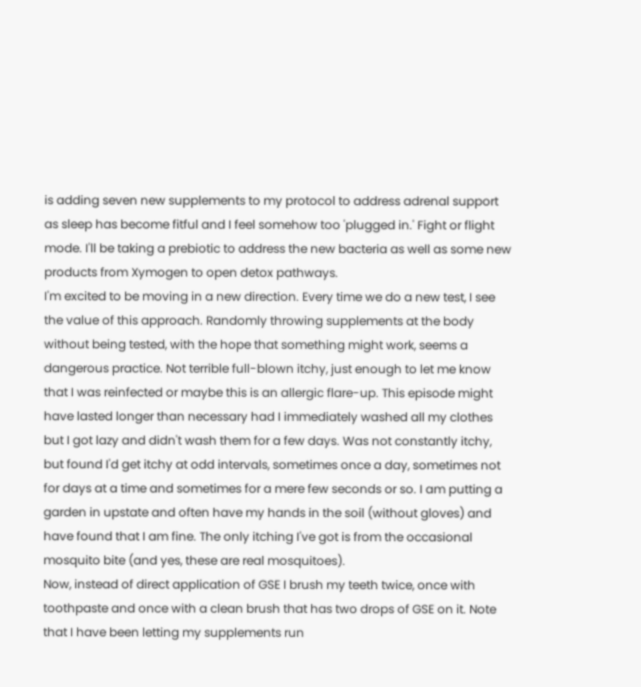is adding seven new supplements to my protocol to address adrenal support as sleep has become fitful and I feel somehow too 'plugged in.' Fight or flight mode. I'll be taking a prebiotic to address the new bacteria as well as some new products from Xymogen to open detox pathways.
I'm excited to be moving in a new direction. Every time we do a new test, I see the value of this approach. Randomly throwing supplements at the body without being tested, with the hope that something might work, seems a dangerous practice. Not terrible full-blown itchy, just enough to let me know that I was reinfected or maybe this is an allergic flare-up. This episode might have lasted longer than necessary had I immediately washed all my clothes but I got lazy and didn't wash them for a few days. Was not constantly itchy, but found I'd get itchy at odd intervals, sometimes once a day, sometimes not for days at a time and sometimes for a mere few seconds or so. I am putting a garden in upstate and often have my hands in the soil (without gloves) and have found that I am fine. The only itching I've got is from the occasional mosquito bite (and yes, these are real mosquitoes).
Now, instead of direct application of GSE I brush my teeth twice, once with toothpaste and once with a clean brush that has two drops of GSE on it. Note that I have been letting my supplements run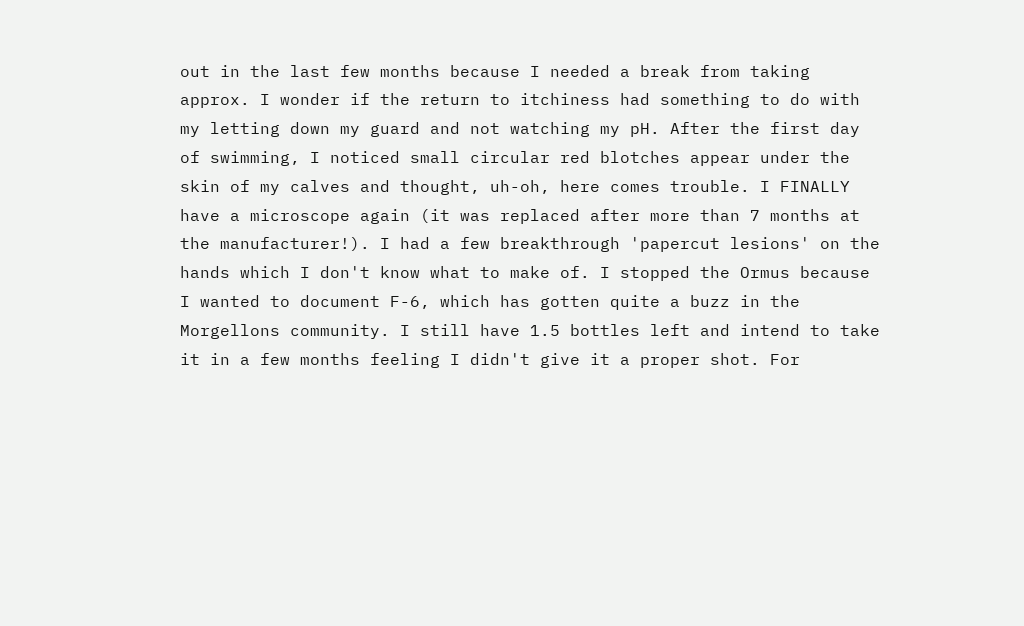out in the last few months because I needed a break from taking approx. I wonder if the return to itchiness had something to do with my letting down my guard and not watching my pH. After the first day of swimming, I noticed small circular red blotches appear under the skin of my calves and thought, uh-oh, here comes trouble. I FINALLY have a microscope again (it was replaced after more than 7 months at the manufacturer!). I had a few breakthrough 'papercut lesions' on the hands which I don't know what to make of. I stopped the Ormus because I wanted to document F-6, which has gotten quite a buzz in the Morgellons community. I still have 1.5 bottles left and intend to take it in a few months feeling I didn't give it a proper shot. For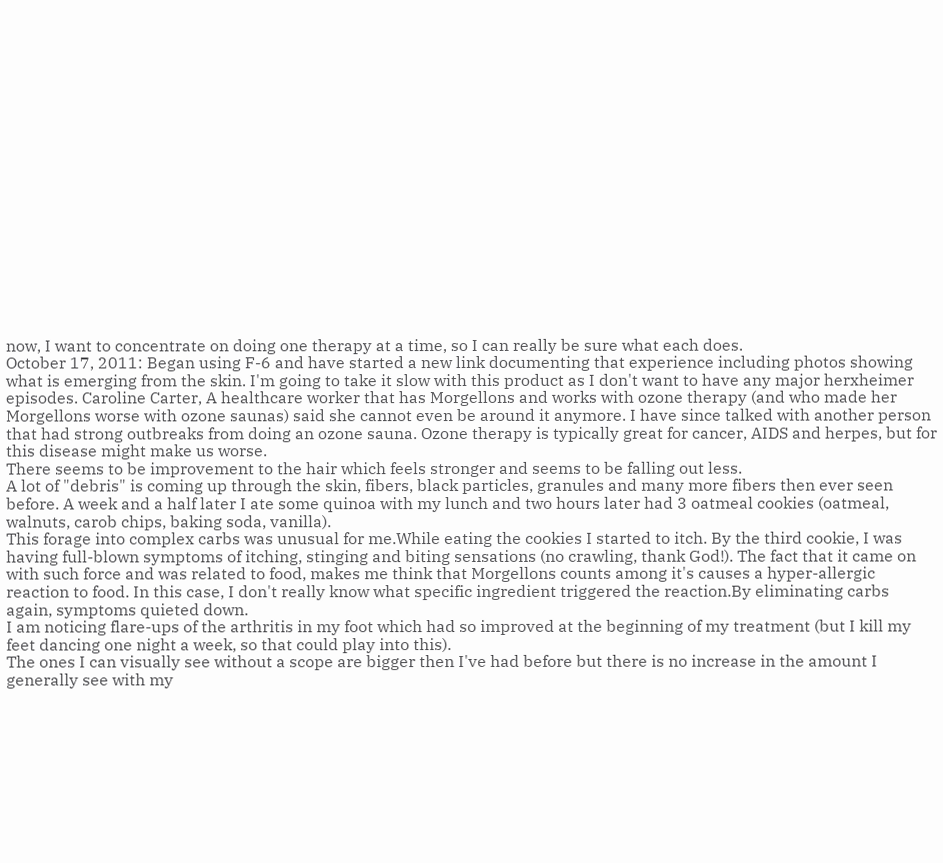now, I want to concentrate on doing one therapy at a time, so I can really be sure what each does.
October 17, 2011: Began using F-6 and have started a new link documenting that experience including photos showing what is emerging from the skin. I'm going to take it slow with this product as I don't want to have any major herxheimer episodes. Caroline Carter, A healthcare worker that has Morgellons and works with ozone therapy (and who made her Morgellons worse with ozone saunas) said she cannot even be around it anymore. I have since talked with another person that had strong outbreaks from doing an ozone sauna. Ozone therapy is typically great for cancer, AIDS and herpes, but for this disease might make us worse.
There seems to be improvement to the hair which feels stronger and seems to be falling out less.
A lot of "debris" is coming up through the skin, fibers, black particles, granules and many more fibers then ever seen before. A week and a half later I ate some quinoa with my lunch and two hours later had 3 oatmeal cookies (oatmeal, walnuts, carob chips, baking soda, vanilla).
This forage into complex carbs was unusual for me.While eating the cookies I started to itch. By the third cookie, I was having full-blown symptoms of itching, stinging and biting sensations (no crawling, thank God!). The fact that it came on with such force and was related to food, makes me think that Morgellons counts among it's causes a hyper-allergic reaction to food. In this case, I don't really know what specific ingredient triggered the reaction.By eliminating carbs again, symptoms quieted down.
I am noticing flare-ups of the arthritis in my foot which had so improved at the beginning of my treatment (but I kill my feet dancing one night a week, so that could play into this).
The ones I can visually see without a scope are bigger then I've had before but there is no increase in the amount I generally see with my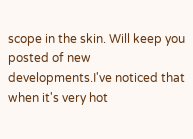scope in the skin. Will keep you posted of new developments.I've noticed that when it's very hot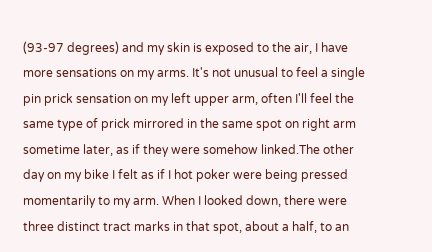(93-97 degrees) and my skin is exposed to the air, I have more sensations on my arms. It's not unusual to feel a single pin prick sensation on my left upper arm, often I'll feel the same type of prick mirrored in the same spot on right arm sometime later, as if they were somehow linked.The other day on my bike I felt as if I hot poker were being pressed momentarily to my arm. When I looked down, there were three distinct tract marks in that spot, about a half, to an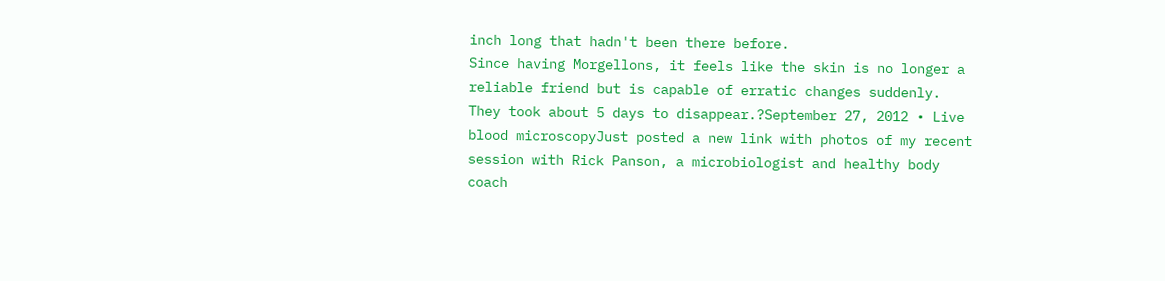inch long that hadn't been there before.
Since having Morgellons, it feels like the skin is no longer a reliable friend but is capable of erratic changes suddenly.
They took about 5 days to disappear.?September 27, 2012 • Live blood microscopyJust posted a new link with photos of my recent session with Rick Panson, a microbiologist and healthy body coach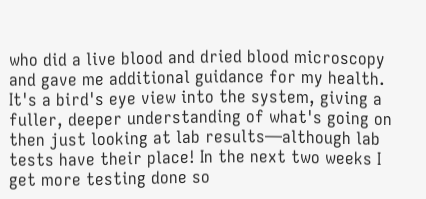who did a live blood and dried blood microscopy and gave me additional guidance for my health.
It's a bird's eye view into the system, giving a fuller, deeper understanding of what's going on  then just looking at lab results—although lab tests have their place! In the next two weeks I get more testing done so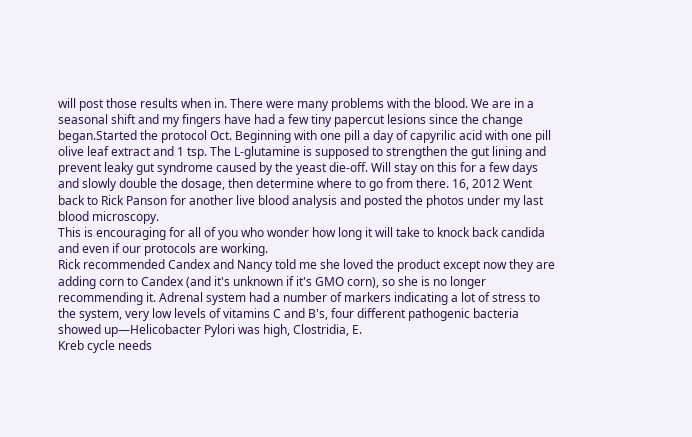will post those results when in. There were many problems with the blood. We are in a seasonal shift and my fingers have had a few tiny papercut lesions since the change began.Started the protocol Oct. Beginning with one pill a day of capyrilic acid with one pill olive leaf extract and 1 tsp. The L-glutamine is supposed to strengthen the gut lining and prevent leaky gut syndrome caused by the yeast die-off. Will stay on this for a few days and slowly double the dosage, then determine where to go from there. 16, 2012 Went back to Rick Panson for another live blood analysis and posted the photos under my last blood microscopy.
This is encouraging for all of you who wonder how long it will take to knock back candida and even if our protocols are working.
Rick recommended Candex and Nancy told me she loved the product except now they are adding corn to Candex (and it's unknown if it's GMO corn), so she is no longer recommending it. Adrenal system had a number of markers indicating a lot of stress to the system, very low levels of vitamins C and B's, four different pathogenic bacteria showed up—Helicobacter Pylori was high, Clostridia, E.
Kreb cycle needs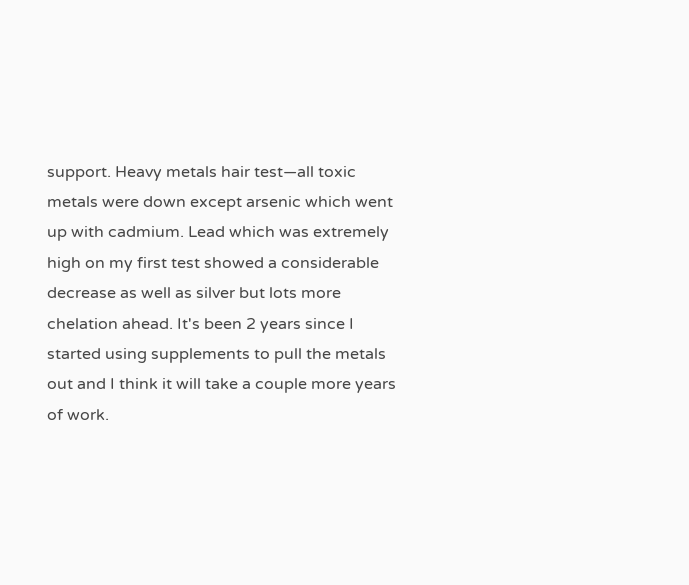support. Heavy metals hair test—all toxic metals were down except arsenic which went up with cadmium. Lead which was extremely high on my first test showed a considerable decrease as well as silver but lots more chelation ahead. It's been 2 years since I started using supplements to pull the metals out and I think it will take a couple more years of work.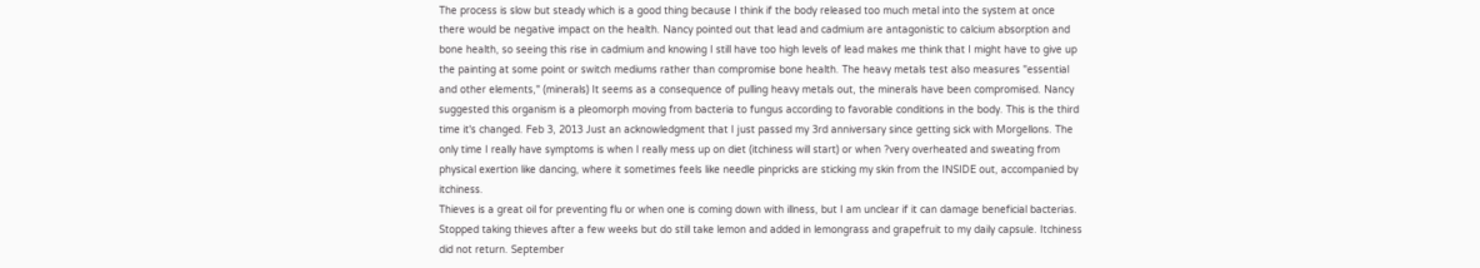The process is slow but steady which is a good thing because I think if the body released too much metal into the system at once there would be negative impact on the health. Nancy pointed out that lead and cadmium are antagonistic to calcium absorption and bone health, so seeing this rise in cadmium and knowing I still have too high levels of lead makes me think that I might have to give up the painting at some point or switch mediums rather than compromise bone health. The heavy metals test also measures "essential and other elements," (minerals) It seems as a consequence of pulling heavy metals out, the minerals have been compromised. Nancy suggested this organism is a pleomorph moving from bacteria to fungus according to favorable conditions in the body. This is the third time it's changed. Feb 3, 2013 Just an acknowledgment that I just passed my 3rd anniversary since getting sick with Morgellons. The only time I really have symptoms is when I really mess up on diet (itchiness will start) or when ?very overheated and sweating from physical exertion like dancing, where it sometimes feels like needle pinpricks are sticking my skin from the INSIDE out, accompanied by itchiness.
Thieves is a great oil for preventing flu or when one is coming down with illness, but I am unclear if it can damage beneficial bacterias. Stopped taking thieves after a few weeks but do still take lemon and added in lemongrass and grapefruit to my daily capsule. Itchiness did not return. September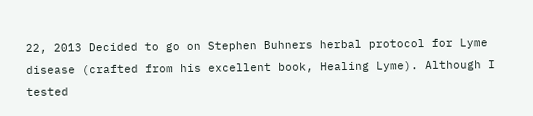22, 2013 Decided to go on Stephen Buhners herbal protocol for Lyme disease (crafted from his excellent book, Healing Lyme). Although I tested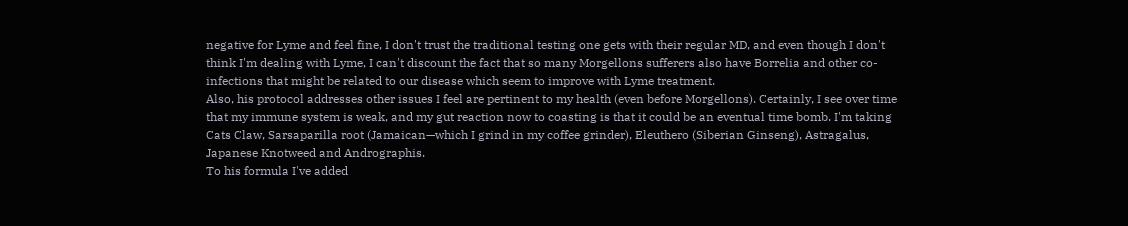negative for Lyme and feel fine, I don't trust the traditional testing one gets with their regular MD, and even though I don't think I'm dealing with Lyme, I can't discount the fact that so many Morgellons sufferers also have Borrelia and other co-infections that might be related to our disease which seem to improve with Lyme treatment.
Also, his protocol addresses other issues I feel are pertinent to my health (even before Morgellons). Certainly, I see over time that my immune system is weak, and my gut reaction now to coasting is that it could be an eventual time bomb. I'm taking Cats Claw, Sarsaparilla root (Jamaican—which I grind in my coffee grinder), Eleuthero (Siberian Ginseng), Astragalus, Japanese Knotweed and Andrographis.
To his formula I've added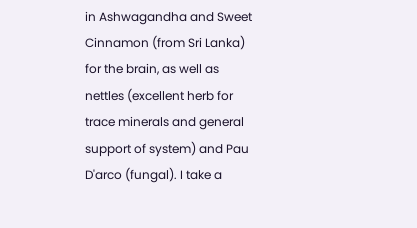in Ashwagandha and Sweet Cinnamon (from Sri Lanka) for the brain, as well as nettles (excellent herb for trace minerals and general support of system) and Pau D'arco (fungal). I take a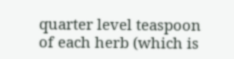quarter level teaspoon of each herb (which is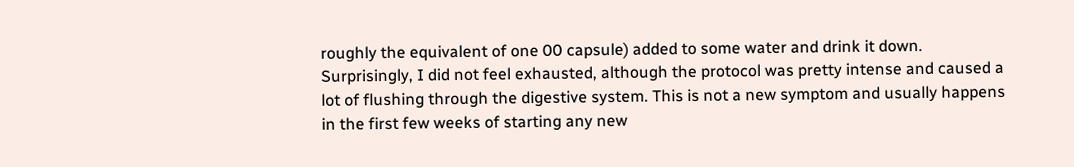roughly the equivalent of one 00 capsule) added to some water and drink it down. Surprisingly, I did not feel exhausted, although the protocol was pretty intense and caused a lot of flushing through the digestive system. This is not a new symptom and usually happens in the first few weeks of starting any new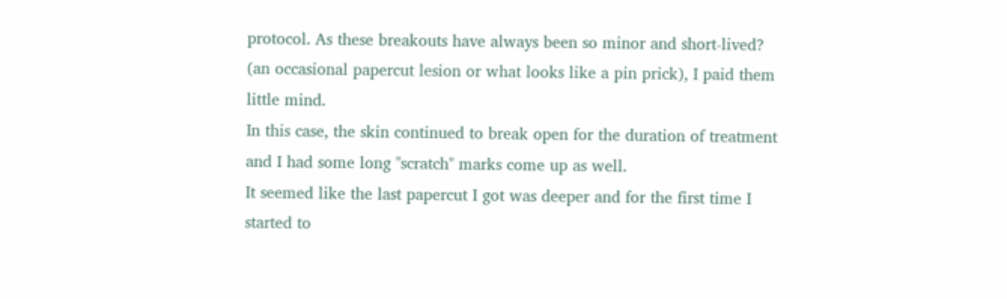protocol. As these breakouts have always been so minor and short-lived? (an occasional papercut lesion or what looks like a pin prick), I paid them little mind.
In this case, the skin continued to break open for the duration of treatment and I had some long "scratch" marks come up as well.
It seemed like the last papercut I got was deeper and for the first time I started to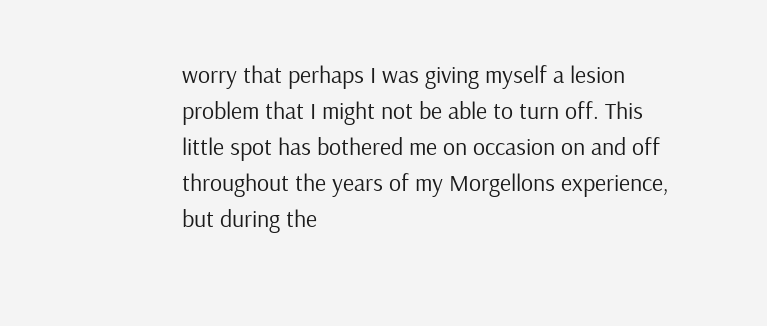worry that perhaps I was giving myself a lesion problem that I might not be able to turn off. This little spot has bothered me on occasion on and off throughout the years of my Morgellons experience, but during the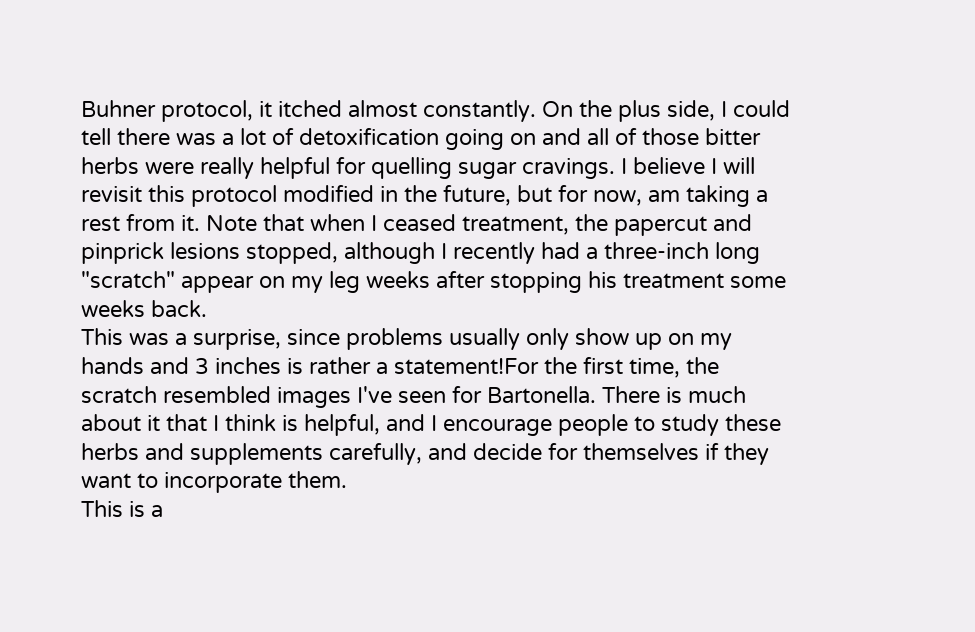Buhner protocol, it itched almost constantly. On the plus side, I could tell there was a lot of detoxification going on and all of those bitter herbs were really helpful for quelling sugar cravings. I believe I will revisit this protocol modified in the future, but for now, am taking a rest from it. Note that when I ceased treatment, the papercut and pinprick lesions stopped, although I recently had a three-inch long "scratch" appear on my leg weeks after stopping his treatment some weeks back.
This was a surprise, since problems usually only show up on my hands and 3 inches is rather a statement!For the first time, the scratch resembled images I've seen for Bartonella. There is much about it that I think is helpful, and I encourage people to study these herbs and supplements carefully, and decide for themselves if they want to incorporate them.
This is a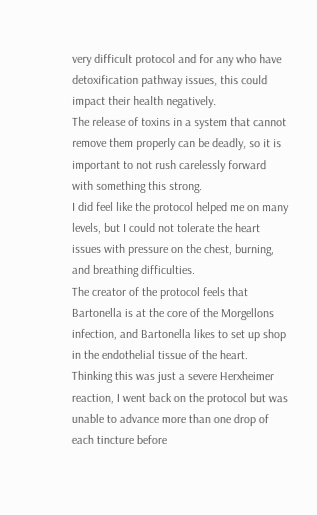very difficult protocol and for any who have detoxification pathway issues, this could impact their health negatively.
The release of toxins in a system that cannot remove them properly can be deadly, so it is important to not rush carelessly forward with something this strong.
I did feel like the protocol helped me on many levels, but I could not tolerate the heart issues with pressure on the chest, burning, and breathing difficulties.
The creator of the protocol feels that Bartonella is at the core of the Morgellons infection, and Bartonella likes to set up shop in the endothelial tissue of the heart.
Thinking this was just a severe Herxheimer reaction, I went back on the protocol but was unable to advance more than one drop of each tincture before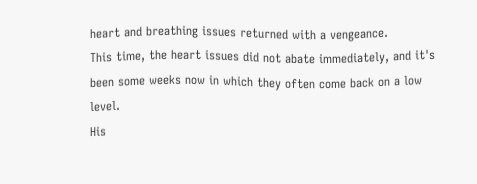heart and breathing issues returned with a vengeance.
This time, the heart issues did not abate immediately, and it's been some weeks now in which they often come back on a low level.
His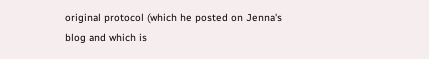original protocol (which he posted on Jenna's blog and which is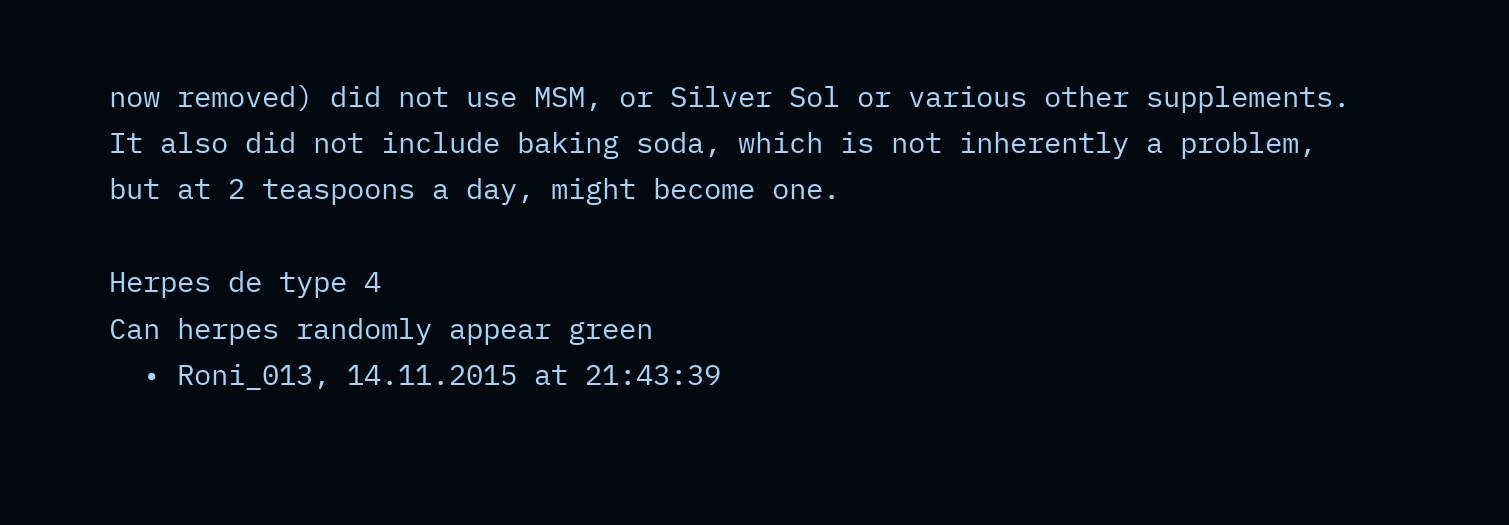now removed) did not use MSM, or Silver Sol or various other supplements. It also did not include baking soda, which is not inherently a problem, but at 2 teaspoons a day, might become one.

Herpes de type 4
Can herpes randomly appear green
  • Roni_013, 14.11.2015 at 21:43:39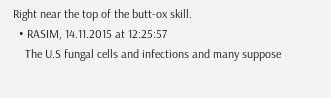Right near the top of the butt-ox skill.
  • RASIM, 14.11.2015 at 12:25:57
    The U.S fungal cells and infections and many suppose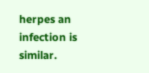herpes an infection is similar.